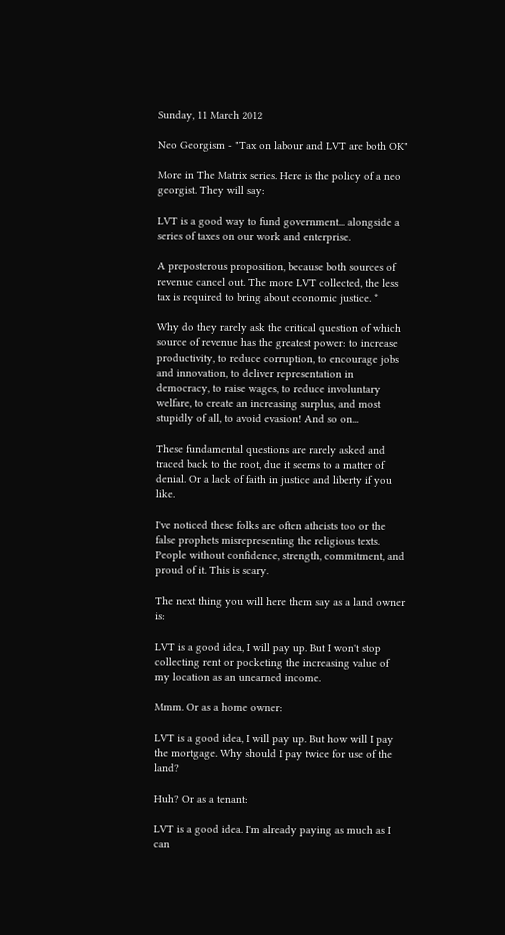Sunday, 11 March 2012

Neo Georgism - "Tax on labour and LVT are both OK"

More in The Matrix series. Here is the policy of a neo georgist. They will say:

LVT is a good way to fund government... alongside a series of taxes on our work and enterprise.

A preposterous proposition, because both sources of revenue cancel out. The more LVT collected, the less tax is required to bring about economic justice. *

Why do they rarely ask the critical question of which source of revenue has the greatest power: to increase productivity, to reduce corruption, to encourage jobs and innovation, to deliver representation in democracy, to raise wages, to reduce involuntary welfare, to create an increasing surplus, and most stupidly of all, to avoid evasion! And so on...

These fundamental questions are rarely asked and traced back to the root, due it seems to a matter of denial. Or a lack of faith in justice and liberty if you like.

I've noticed these folks are often atheists too or the false prophets misrepresenting the religious texts. People without confidence, strength, commitment, and proud of it. This is scary.

The next thing you will here them say as a land owner is:

LVT is a good idea, I will pay up. But I won't stop collecting rent or pocketing the increasing value of my location as an unearned income.

Mmm. Or as a home owner:

LVT is a good idea, I will pay up. But how will I pay the mortgage. Why should I pay twice for use of the land?

Huh? Or as a tenant:

LVT is a good idea. I'm already paying as much as I can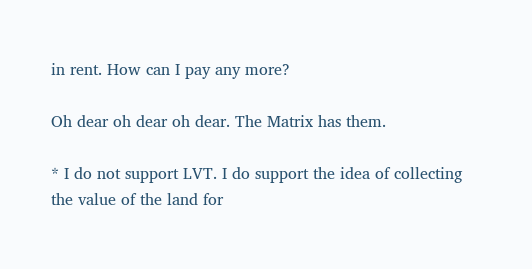in rent. How can I pay any more?

Oh dear oh dear oh dear. The Matrix has them.

* I do not support LVT. I do support the idea of collecting the value of the land for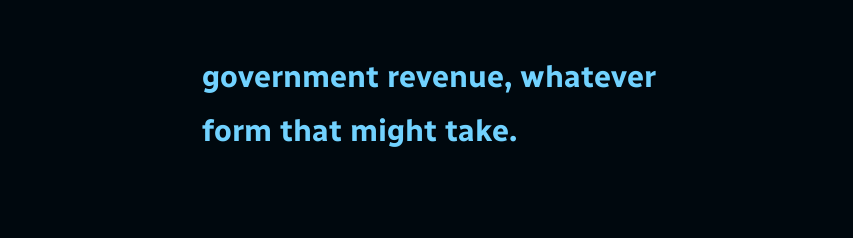government revenue, whatever form that might take.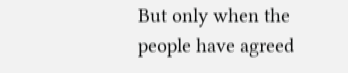But only when the people have agreed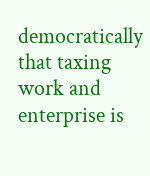democratically that taxing work and enterprise is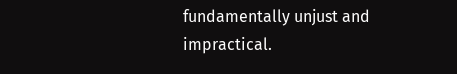fundamentally unjust and impractical.